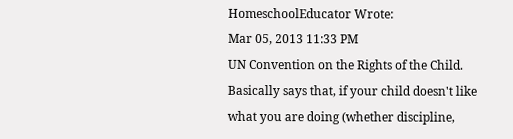HomeschoolEducator Wrote:
Mar 05, 2013 11:33 PM
UN Convention on the Rights of the Child. Basically says that, if your child doesn't like what you are doing (whether discipline,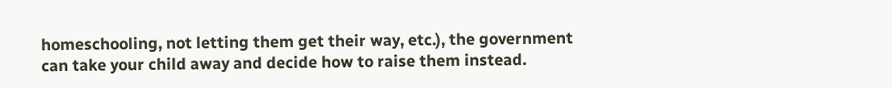homeschooling, not letting them get their way, etc.), the government can take your child away and decide how to raise them instead.